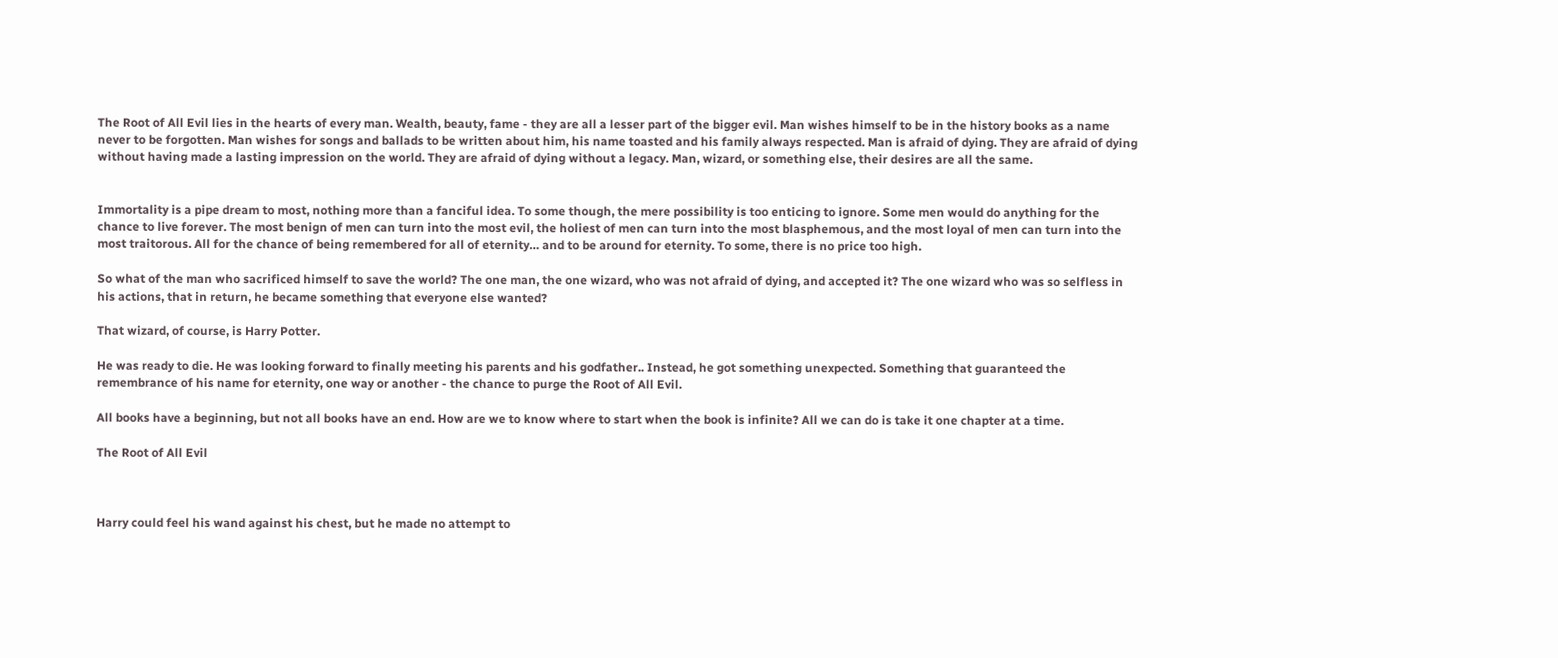The Root of All Evil lies in the hearts of every man. Wealth, beauty, fame - they are all a lesser part of the bigger evil. Man wishes himself to be in the history books as a name never to be forgotten. Man wishes for songs and ballads to be written about him, his name toasted and his family always respected. Man is afraid of dying. They are afraid of dying without having made a lasting impression on the world. They are afraid of dying without a legacy. Man, wizard, or something else, their desires are all the same.


Immortality is a pipe dream to most, nothing more than a fanciful idea. To some though, the mere possibility is too enticing to ignore. Some men would do anything for the chance to live forever. The most benign of men can turn into the most evil, the holiest of men can turn into the most blasphemous, and the most loyal of men can turn into the most traitorous. All for the chance of being remembered for all of eternity… and to be around for eternity. To some, there is no price too high.

So what of the man who sacrificed himself to save the world? The one man, the one wizard, who was not afraid of dying, and accepted it? The one wizard who was so selfless in his actions, that in return, he became something that everyone else wanted?

That wizard, of course, is Harry Potter.

He was ready to die. He was looking forward to finally meeting his parents and his godfather.. Instead, he got something unexpected. Something that guaranteed the remembrance of his name for eternity, one way or another - the chance to purge the Root of All Evil.

All books have a beginning, but not all books have an end. How are we to know where to start when the book is infinite? All we can do is take it one chapter at a time.

The Root of All Evil



Harry could feel his wand against his chest, but he made no attempt to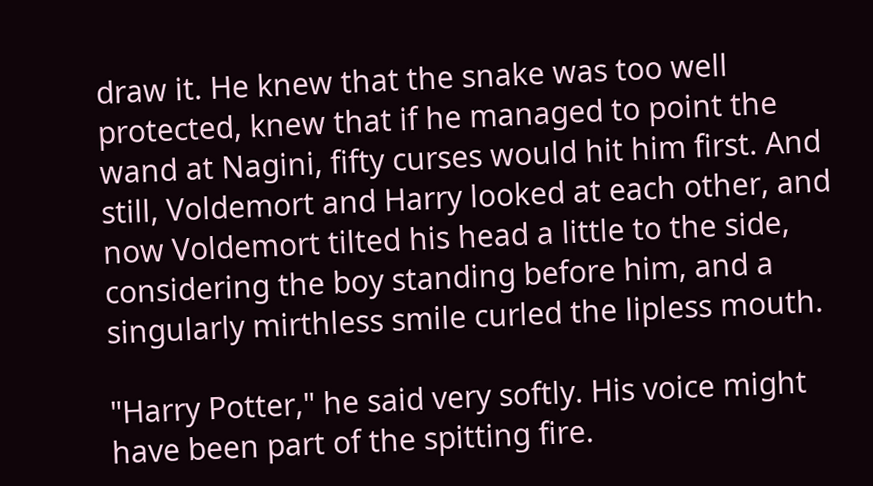draw it. He knew that the snake was too well protected, knew that if he managed to point the wand at Nagini, fifty curses would hit him first. And still, Voldemort and Harry looked at each other, and now Voldemort tilted his head a little to the side, considering the boy standing before him, and a singularly mirthless smile curled the lipless mouth.

"Harry Potter," he said very softly. His voice might have been part of the spitting fire.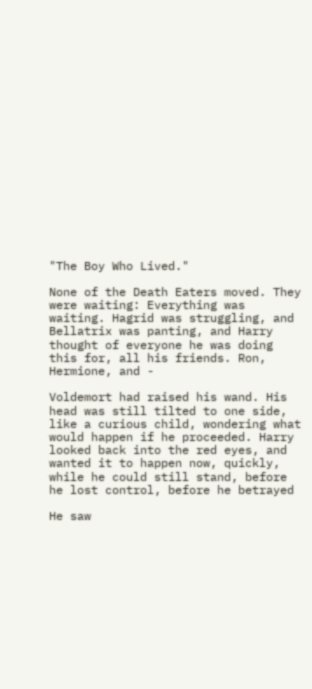"The Boy Who Lived."

None of the Death Eaters moved. They were waiting: Everything was waiting. Hagrid was struggling, and Bellatrix was panting, and Harry thought of everyone he was doing this for, all his friends. Ron, Hermione, and -

Voldemort had raised his wand. His head was still tilted to one side, like a curious child, wondering what would happen if he proceeded. Harry looked back into the red eyes, and wanted it to happen now, quickly, while he could still stand, before he lost control, before he betrayed

He saw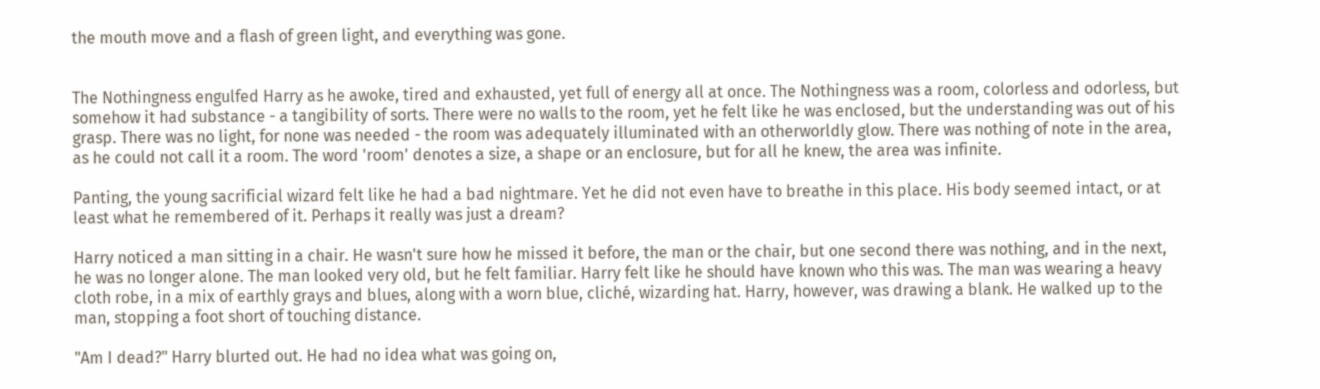the mouth move and a flash of green light, and everything was gone.


The Nothingness engulfed Harry as he awoke, tired and exhausted, yet full of energy all at once. The Nothingness was a room, colorless and odorless, but somehow it had substance - a tangibility of sorts. There were no walls to the room, yet he felt like he was enclosed, but the understanding was out of his grasp. There was no light, for none was needed - the room was adequately illuminated with an otherworldly glow. There was nothing of note in the area, as he could not call it a room. The word 'room' denotes a size, a shape or an enclosure, but for all he knew, the area was infinite.

Panting, the young sacrificial wizard felt like he had a bad nightmare. Yet he did not even have to breathe in this place. His body seemed intact, or at least what he remembered of it. Perhaps it really was just a dream?

Harry noticed a man sitting in a chair. He wasn't sure how he missed it before, the man or the chair, but one second there was nothing, and in the next, he was no longer alone. The man looked very old, but he felt familiar. Harry felt like he should have known who this was. The man was wearing a heavy cloth robe, in a mix of earthly grays and blues, along with a worn blue, cliché, wizarding hat. Harry, however, was drawing a blank. He walked up to the man, stopping a foot short of touching distance.

"Am I dead?" Harry blurted out. He had no idea what was going on,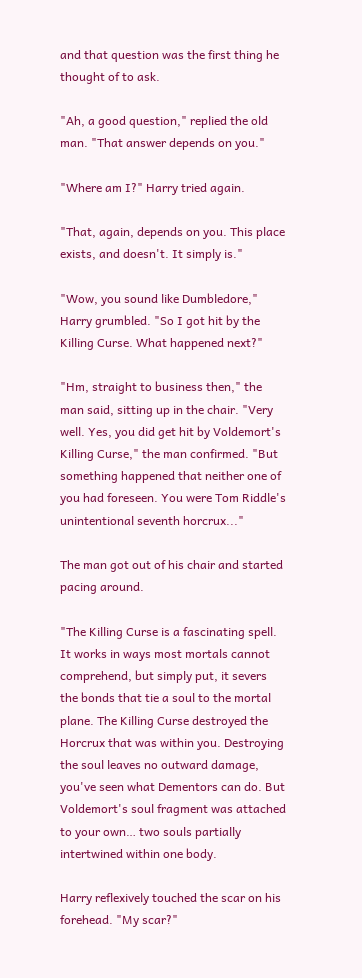and that question was the first thing he thought of to ask.

"Ah, a good question," replied the old man. "That answer depends on you."

"Where am I?" Harry tried again.

"That, again, depends on you. This place exists, and doesn't. It simply is."

"Wow, you sound like Dumbledore," Harry grumbled. "So I got hit by the Killing Curse. What happened next?"

"Hm, straight to business then," the man said, sitting up in the chair. "Very well. Yes, you did get hit by Voldemort's Killing Curse," the man confirmed. "But something happened that neither one of you had foreseen. You were Tom Riddle's unintentional seventh horcrux..."

The man got out of his chair and started pacing around.

"The Killing Curse is a fascinating spell. It works in ways most mortals cannot comprehend, but simply put, it severs the bonds that tie a soul to the mortal plane. The Killing Curse destroyed the Horcrux that was within you. Destroying the soul leaves no outward damage, you've seen what Dementors can do. But Voldemort's soul fragment was attached to your own… two souls partially intertwined within one body.

Harry reflexively touched the scar on his forehead. "My scar?"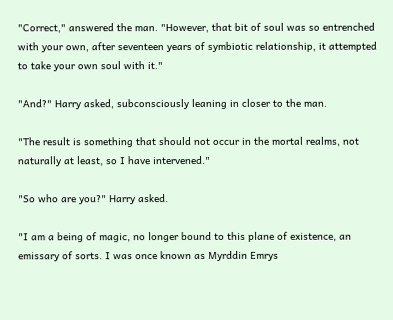"Correct," answered the man. "However, that bit of soul was so entrenched with your own, after seventeen years of symbiotic relationship, it attempted to take your own soul with it."

"And?" Harry asked, subconsciously leaning in closer to the man.

"The result is something that should not occur in the mortal realms, not naturally at least, so I have intervened."

"So who are you?" Harry asked.

"I am a being of magic, no longer bound to this plane of existence, an emissary of sorts. I was once known as Myrddin Emrys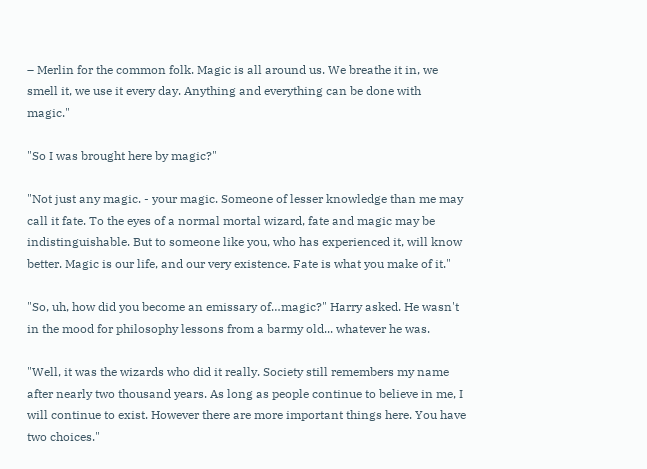– Merlin for the common folk. Magic is all around us. We breathe it in, we smell it, we use it every day. Anything and everything can be done with magic."

"So I was brought here by magic?"

"Not just any magic. - your magic. Someone of lesser knowledge than me may call it fate. To the eyes of a normal mortal wizard, fate and magic may be indistinguishable. But to someone like you, who has experienced it, will know better. Magic is our life, and our very existence. Fate is what you make of it."

"So, uh, how did you become an emissary of…magic?" Harry asked. He wasn't in the mood for philosophy lessons from a barmy old... whatever he was.

"Well, it was the wizards who did it really. Society still remembers my name after nearly two thousand years. As long as people continue to believe in me, I will continue to exist. However there are more important things here. You have two choices."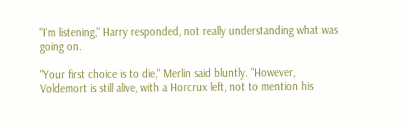"I'm listening," Harry responded, not really understanding what was going on.

"Your first choice is to die," Merlin said bluntly. "However, Voldemort is still alive, with a Horcrux left, not to mention his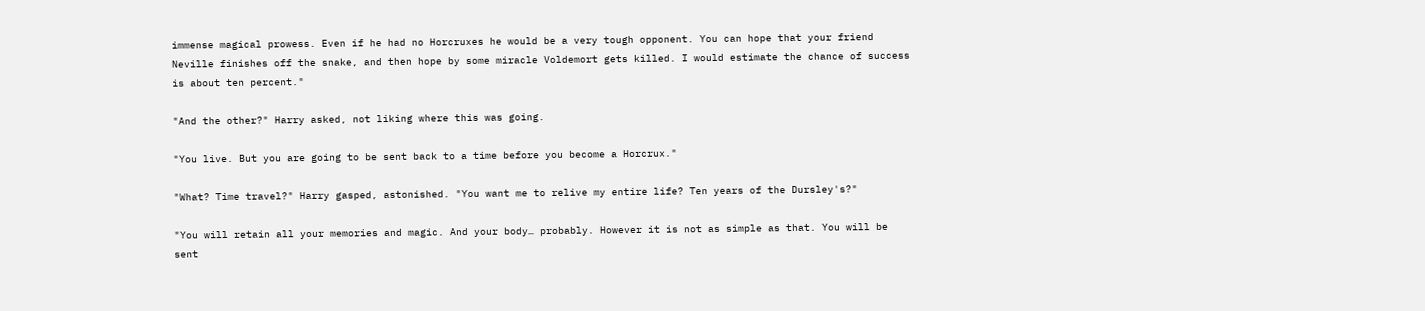immense magical prowess. Even if he had no Horcruxes he would be a very tough opponent. You can hope that your friend Neville finishes off the snake, and then hope by some miracle Voldemort gets killed. I would estimate the chance of success is about ten percent."

"And the other?" Harry asked, not liking where this was going.

"You live. But you are going to be sent back to a time before you become a Horcrux."

"What? Time travel?" Harry gasped, astonished. "You want me to relive my entire life? Ten years of the Dursley's?"

"You will retain all your memories and magic. And your body… probably. However it is not as simple as that. You will be sent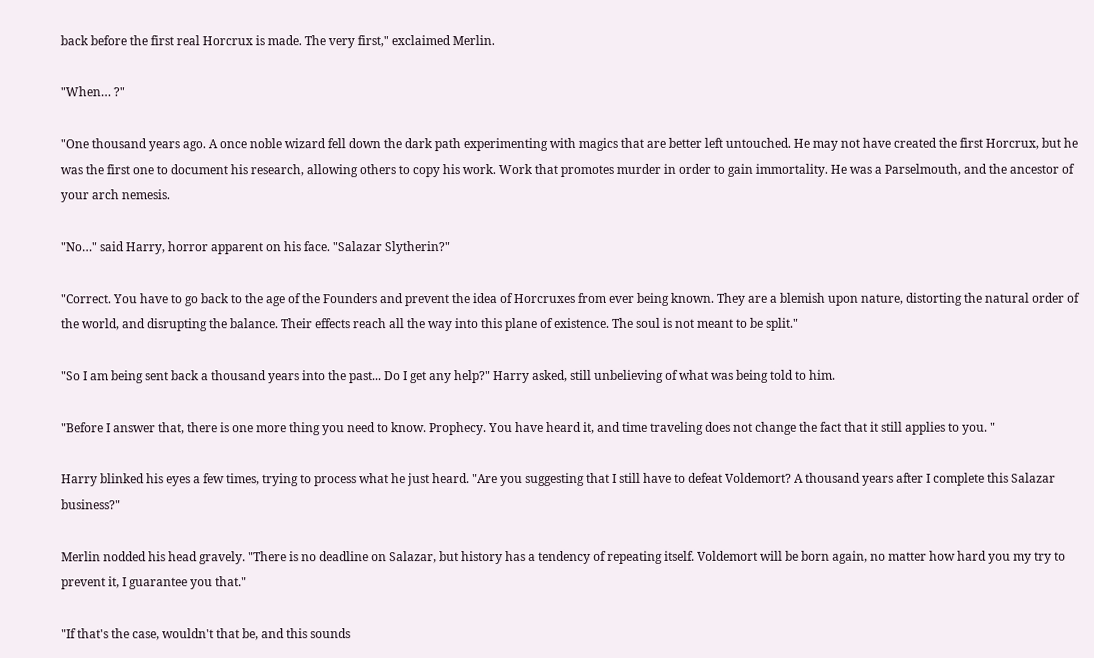back before the first real Horcrux is made. The very first," exclaimed Merlin.

"When… ?"

"One thousand years ago. A once noble wizard fell down the dark path experimenting with magics that are better left untouched. He may not have created the first Horcrux, but he was the first one to document his research, allowing others to copy his work. Work that promotes murder in order to gain immortality. He was a Parselmouth, and the ancestor of your arch nemesis.

"No…" said Harry, horror apparent on his face. "Salazar Slytherin?"

"Correct. You have to go back to the age of the Founders and prevent the idea of Horcruxes from ever being known. They are a blemish upon nature, distorting the natural order of the world, and disrupting the balance. Their effects reach all the way into this plane of existence. The soul is not meant to be split."

"So I am being sent back a thousand years into the past... Do I get any help?" Harry asked, still unbelieving of what was being told to him.

"Before I answer that, there is one more thing you need to know. Prophecy. You have heard it, and time traveling does not change the fact that it still applies to you. "

Harry blinked his eyes a few times, trying to process what he just heard. "Are you suggesting that I still have to defeat Voldemort? A thousand years after I complete this Salazar business?"

Merlin nodded his head gravely. "There is no deadline on Salazar, but history has a tendency of repeating itself. Voldemort will be born again, no matter how hard you my try to prevent it, I guarantee you that."

"If that's the case, wouldn't that be, and this sounds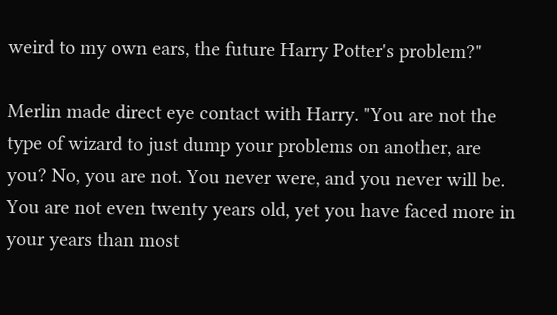weird to my own ears, the future Harry Potter's problem?"

Merlin made direct eye contact with Harry. "You are not the type of wizard to just dump your problems on another, are you? No, you are not. You never were, and you never will be. You are not even twenty years old, yet you have faced more in your years than most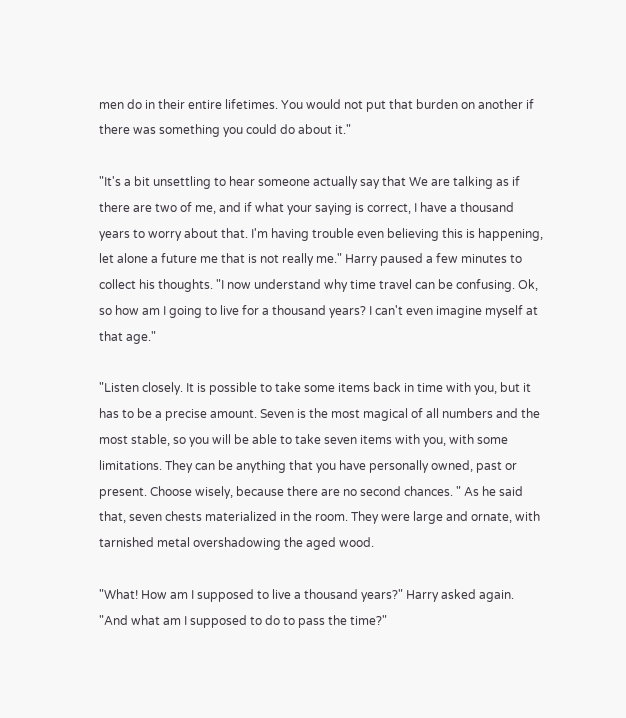men do in their entire lifetimes. You would not put that burden on another if there was something you could do about it."

"It's a bit unsettling to hear someone actually say that We are talking as if there are two of me, and if what your saying is correct, I have a thousand years to worry about that. I'm having trouble even believing this is happening, let alone a future me that is not really me." Harry paused a few minutes to collect his thoughts. "I now understand why time travel can be confusing. Ok, so how am I going to live for a thousand years? I can't even imagine myself at that age."

"Listen closely. It is possible to take some items back in time with you, but it has to be a precise amount. Seven is the most magical of all numbers and the most stable, so you will be able to take seven items with you, with some limitations. They can be anything that you have personally owned, past or present. Choose wisely, because there are no second chances. " As he said that, seven chests materialized in the room. They were large and ornate, with tarnished metal overshadowing the aged wood.

"What! How am I supposed to live a thousand years?" Harry asked again. "And what am I supposed to do to pass the time?"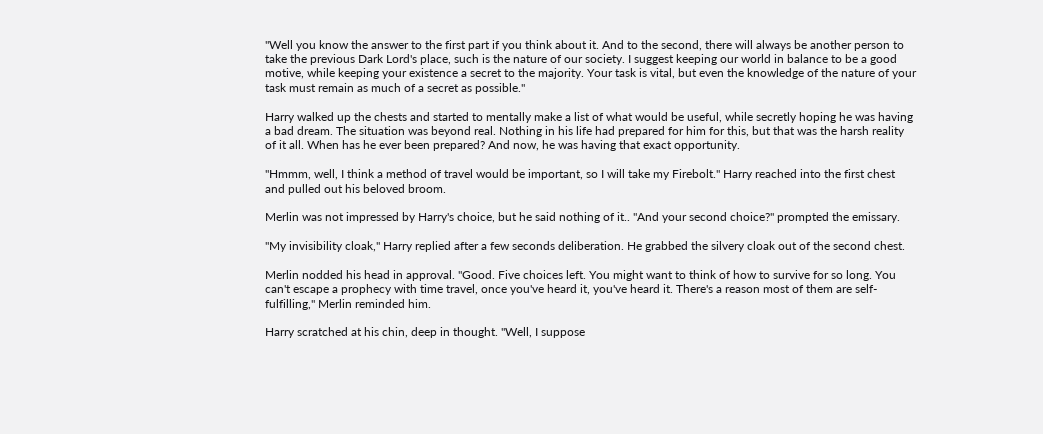"Well you know the answer to the first part if you think about it. And to the second, there will always be another person to take the previous Dark Lord's place, such is the nature of our society. I suggest keeping our world in balance to be a good motive, while keeping your existence a secret to the majority. Your task is vital, but even the knowledge of the nature of your task must remain as much of a secret as possible."

Harry walked up the chests and started to mentally make a list of what would be useful, while secretly hoping he was having a bad dream. The situation was beyond real. Nothing in his life had prepared for him for this, but that was the harsh reality of it all. When has he ever been prepared? And now, he was having that exact opportunity.

"Hmmm, well, I think a method of travel would be important, so I will take my Firebolt." Harry reached into the first chest and pulled out his beloved broom.

Merlin was not impressed by Harry's choice, but he said nothing of it.. "And your second choice?" prompted the emissary.

"My invisibility cloak," Harry replied after a few seconds deliberation. He grabbed the silvery cloak out of the second chest.

Merlin nodded his head in approval. "Good. Five choices left. You might want to think of how to survive for so long. You can't escape a prophecy with time travel, once you've heard it, you've heard it. There's a reason most of them are self-fulfilling," Merlin reminded him.

Harry scratched at his chin, deep in thought. "Well, I suppose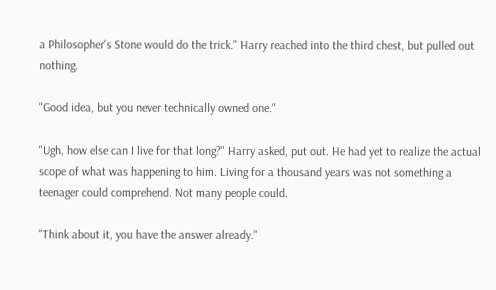a Philosopher's Stone would do the trick." Harry reached into the third chest, but pulled out nothing.

"Good idea, but you never technically owned one."

"Ugh, how else can I live for that long?" Harry asked, put out. He had yet to realize the actual scope of what was happening to him. Living for a thousand years was not something a teenager could comprehend. Not many people could.

"Think about it, you have the answer already."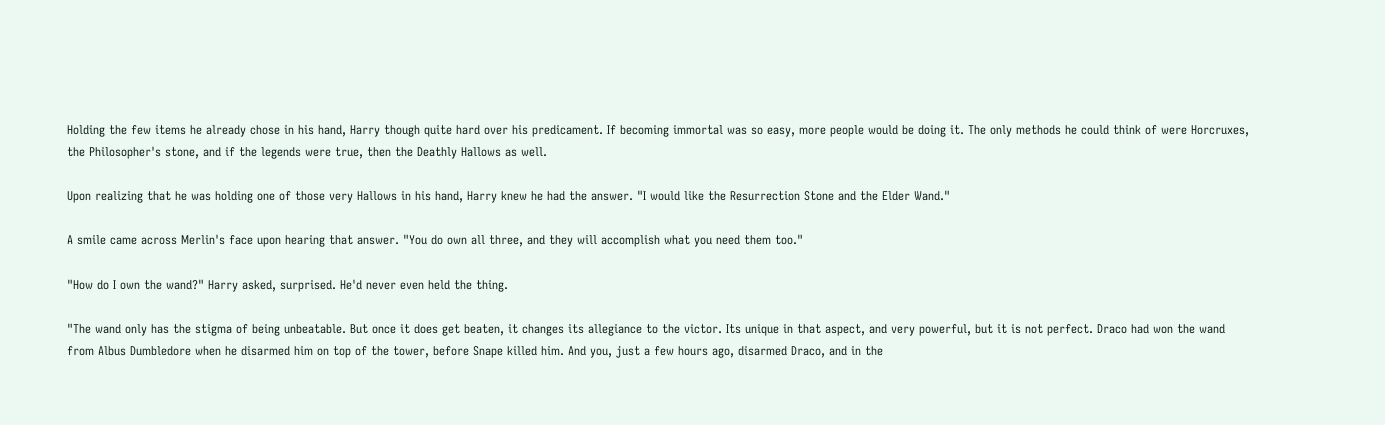Holding the few items he already chose in his hand, Harry though quite hard over his predicament. If becoming immortal was so easy, more people would be doing it. The only methods he could think of were Horcruxes, the Philosopher's stone, and if the legends were true, then the Deathly Hallows as well.

Upon realizing that he was holding one of those very Hallows in his hand, Harry knew he had the answer. "I would like the Resurrection Stone and the Elder Wand."

A smile came across Merlin's face upon hearing that answer. "You do own all three, and they will accomplish what you need them too."

"How do I own the wand?" Harry asked, surprised. He'd never even held the thing.

"The wand only has the stigma of being unbeatable. But once it does get beaten, it changes its allegiance to the victor. Its unique in that aspect, and very powerful, but it is not perfect. Draco had won the wand from Albus Dumbledore when he disarmed him on top of the tower, before Snape killed him. And you, just a few hours ago, disarmed Draco, and in the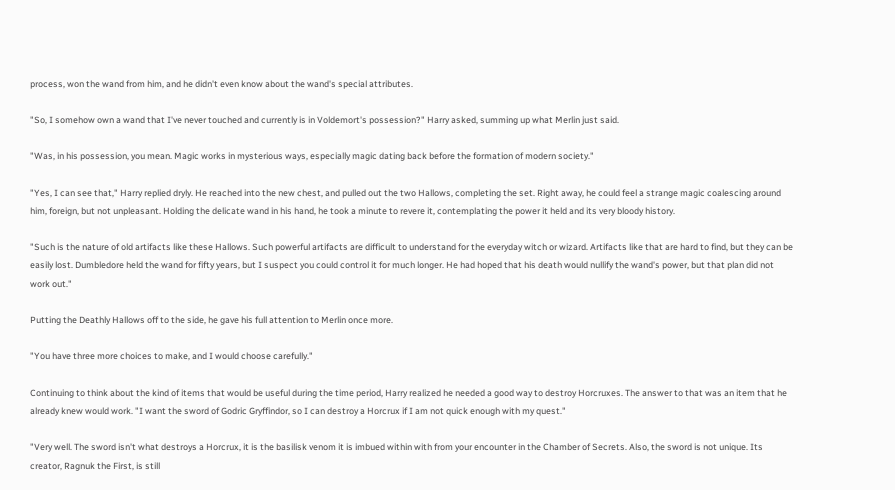process, won the wand from him, and he didn't even know about the wand's special attributes.

"So, I somehow own a wand that I've never touched and currently is in Voldemort's possession?" Harry asked, summing up what Merlin just said.

"Was, in his possession, you mean. Magic works in mysterious ways, especially magic dating back before the formation of modern society."

"Yes, I can see that," Harry replied dryly. He reached into the new chest, and pulled out the two Hallows, completing the set. Right away, he could feel a strange magic coalescing around him, foreign, but not unpleasant. Holding the delicate wand in his hand, he took a minute to revere it, contemplating the power it held and its very bloody history.

"Such is the nature of old artifacts like these Hallows. Such powerful artifacts are difficult to understand for the everyday witch or wizard. Artifacts like that are hard to find, but they can be easily lost. Dumbledore held the wand for fifty years, but I suspect you could control it for much longer. He had hoped that his death would nullify the wand's power, but that plan did not work out."

Putting the Deathly Hallows off to the side, he gave his full attention to Merlin once more.

"You have three more choices to make, and I would choose carefully."

Continuing to think about the kind of items that would be useful during the time period, Harry realized he needed a good way to destroy Horcruxes. The answer to that was an item that he already knew would work. "I want the sword of Godric Gryffindor, so I can destroy a Horcrux if I am not quick enough with my quest."

"Very well. The sword isn't what destroys a Horcrux, it is the basilisk venom it is imbued within with from your encounter in the Chamber of Secrets. Also, the sword is not unique. Its creator, Ragnuk the First, is still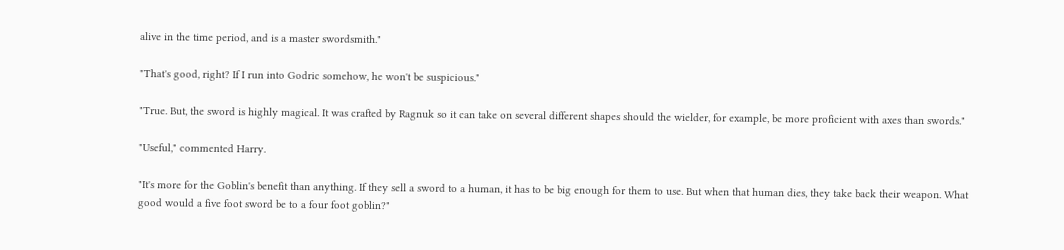alive in the time period, and is a master swordsmith."

"That's good, right? If I run into Godric somehow, he won't be suspicious."

"True. But, the sword is highly magical. It was crafted by Ragnuk so it can take on several different shapes should the wielder, for example, be more proficient with axes than swords."

"Useful," commented Harry.

"It's more for the Goblin's benefit than anything. If they sell a sword to a human, it has to be big enough for them to use. But when that human dies, they take back their weapon. What good would a five foot sword be to a four foot goblin?"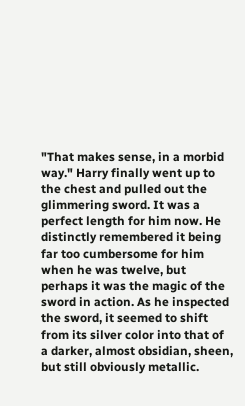"That makes sense, in a morbid way." Harry finally went up to the chest and pulled out the glimmering sword. It was a perfect length for him now. He distinctly remembered it being far too cumbersome for him when he was twelve, but perhaps it was the magic of the sword in action. As he inspected the sword, it seemed to shift from its silver color into that of a darker, almost obsidian, sheen, but still obviously metallic.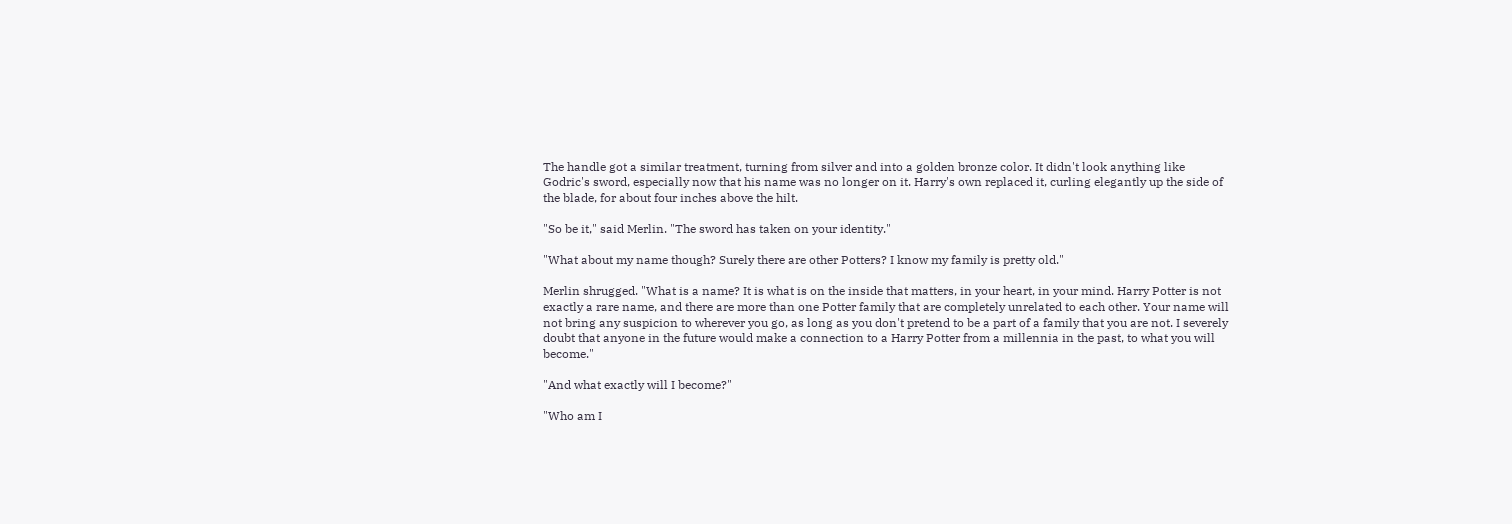The handle got a similar treatment, turning from silver and into a golden bronze color. It didn't look anything like Godric's sword, especially now that his name was no longer on it. Harry's own replaced it, curling elegantly up the side of the blade, for about four inches above the hilt.

"So be it," said Merlin. "The sword has taken on your identity."

"What about my name though? Surely there are other Potters? I know my family is pretty old."

Merlin shrugged. "What is a name? It is what is on the inside that matters, in your heart, in your mind. Harry Potter is not exactly a rare name, and there are more than one Potter family that are completely unrelated to each other. Your name will not bring any suspicion to wherever you go, as long as you don't pretend to be a part of a family that you are not. I severely doubt that anyone in the future would make a connection to a Harry Potter from a millennia in the past, to what you will become."

"And what exactly will I become?"

"Who am I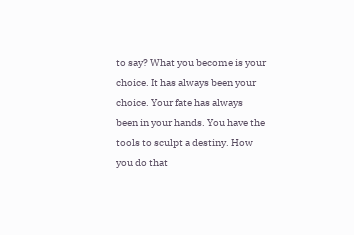to say? What you become is your choice. It has always been your choice. Your fate has always been in your hands. You have the tools to sculpt a destiny. How you do that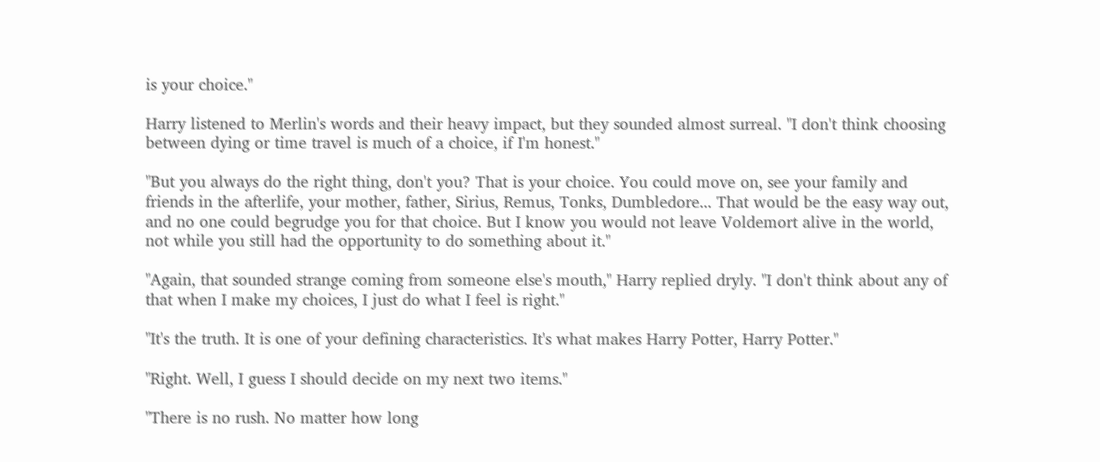is your choice."

Harry listened to Merlin's words and their heavy impact, but they sounded almost surreal. "I don't think choosing between dying or time travel is much of a choice, if I'm honest."

"But you always do the right thing, don't you? That is your choice. You could move on, see your family and friends in the afterlife, your mother, father, Sirius, Remus, Tonks, Dumbledore... That would be the easy way out, and no one could begrudge you for that choice. But I know you would not leave Voldemort alive in the world, not while you still had the opportunity to do something about it."

"Again, that sounded strange coming from someone else's mouth," Harry replied dryly. "I don't think about any of that when I make my choices, I just do what I feel is right."

"It's the truth. It is one of your defining characteristics. It's what makes Harry Potter, Harry Potter."

"Right. Well, I guess I should decide on my next two items."

"There is no rush. No matter how long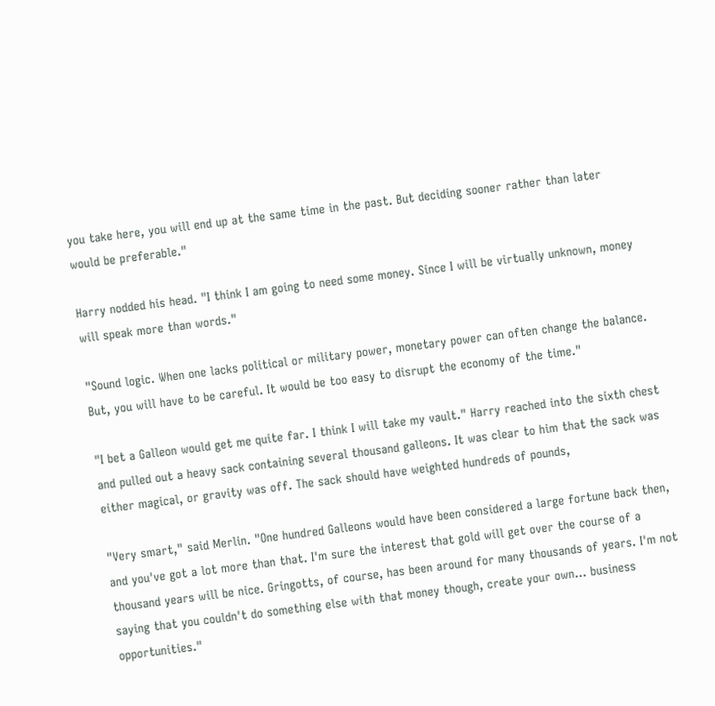you take here, you will end up at the same time in the past. But deciding sooner rather than later would be preferable."

Harry nodded his head. "I think I am going to need some money. Since I will be virtually unknown, money will speak more than words."

"Sound logic. When one lacks political or military power, monetary power can often change the balance. But, you will have to be careful. It would be too easy to disrupt the economy of the time."

"I bet a Galleon would get me quite far. I think I will take my vault." Harry reached into the sixth chest and pulled out a heavy sack containing several thousand galleons. It was clear to him that the sack was either magical, or gravity was off. The sack should have weighted hundreds of pounds,

"Very smart," said Merlin. "One hundred Galleons would have been considered a large fortune back then, and you've got a lot more than that. I'm sure the interest that gold will get over the course of a thousand years will be nice. Gringotts, of course, has been around for many thousands of years. I'm not saying that you couldn't do something else with that money though, create your own… business opportunities."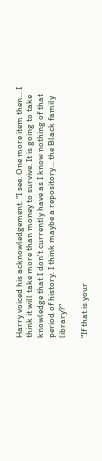Harry voiced his acknowledgement. "I see. One more item then... I think it will take more than money to survive. It is going to take knowledge that I don't currently have as I know nothing of that period of history. I think maybe a repository… the Black family library?"

"If that is your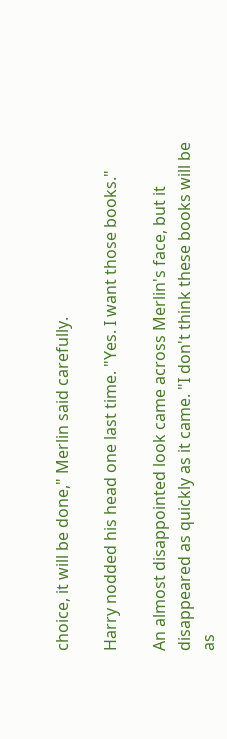choice, it will be done," Merlin said carefully.

Harry nodded his head one last time. "Yes. I want those books."

An almost disappointed look came across Merlin's face, but it disappeared as quickly as it came. "I don't think these books will be as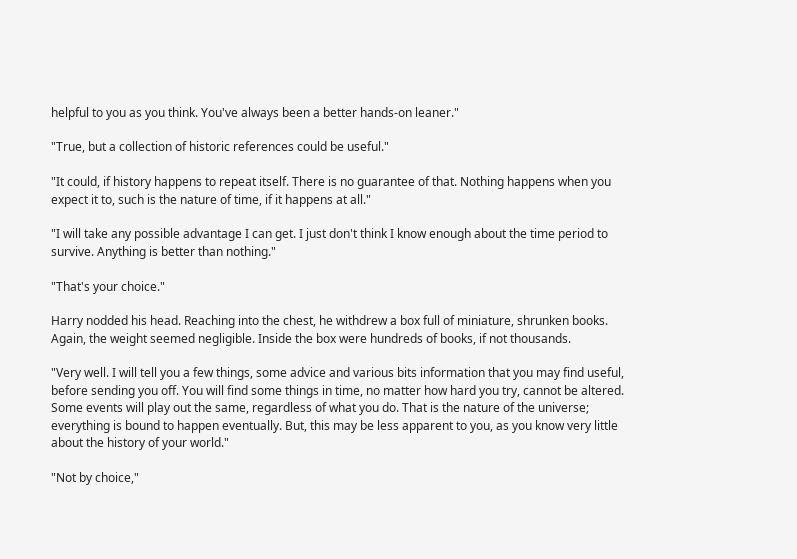helpful to you as you think. You've always been a better hands-on leaner."

"True, but a collection of historic references could be useful."

"It could, if history happens to repeat itself. There is no guarantee of that. Nothing happens when you expect it to, such is the nature of time, if it happens at all."

"I will take any possible advantage I can get. I just don't think I know enough about the time period to survive. Anything is better than nothing."

"That's your choice."

Harry nodded his head. Reaching into the chest, he withdrew a box full of miniature, shrunken books. Again, the weight seemed negligible. Inside the box were hundreds of books, if not thousands.

"Very well. I will tell you a few things, some advice and various bits information that you may find useful, before sending you off. You will find some things in time, no matter how hard you try, cannot be altered. Some events will play out the same, regardless of what you do. That is the nature of the universe; everything is bound to happen eventually. But, this may be less apparent to you, as you know very little about the history of your world."

"Not by choice,"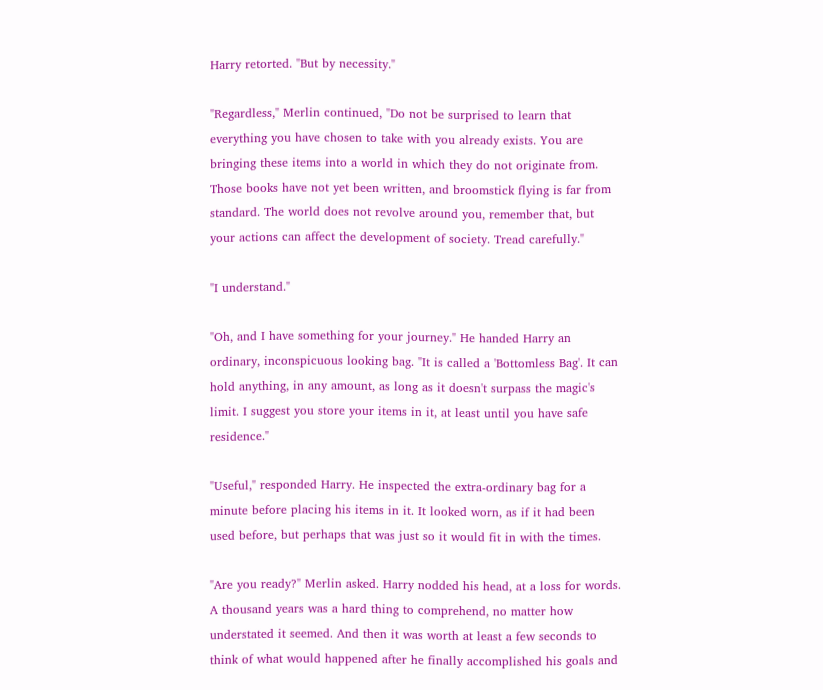Harry retorted. "But by necessity."

"Regardless," Merlin continued, "Do not be surprised to learn that everything you have chosen to take with you already exists. You are bringing these items into a world in which they do not originate from. Those books have not yet been written, and broomstick flying is far from standard. The world does not revolve around you, remember that, but your actions can affect the development of society. Tread carefully."

"I understand."

"Oh, and I have something for your journey." He handed Harry an ordinary, inconspicuous looking bag. "It is called a 'Bottomless Bag'. It can hold anything, in any amount, as long as it doesn't surpass the magic's limit. I suggest you store your items in it, at least until you have safe residence."

"Useful," responded Harry. He inspected the extra-ordinary bag for a minute before placing his items in it. It looked worn, as if it had been used before, but perhaps that was just so it would fit in with the times.

"Are you ready?" Merlin asked. Harry nodded his head, at a loss for words. A thousand years was a hard thing to comprehend, no matter how understated it seemed. And then it was worth at least a few seconds to think of what would happened after he finally accomplished his goals and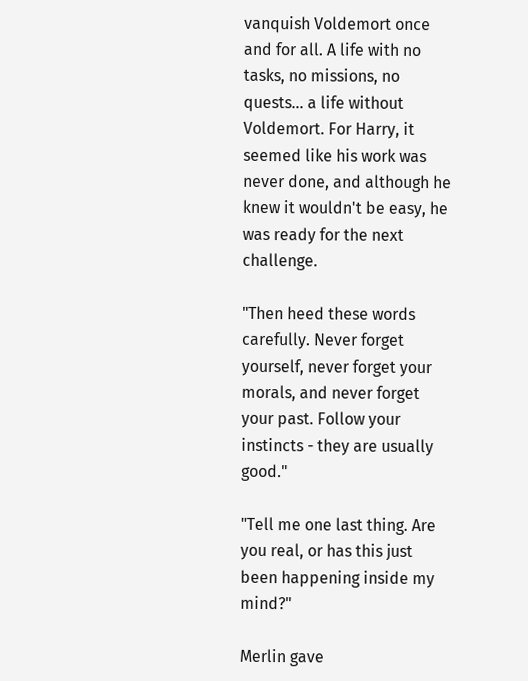vanquish Voldemort once and for all. A life with no tasks, no missions, no quests… a life without Voldemort. For Harry, it seemed like his work was never done, and although he knew it wouldn't be easy, he was ready for the next challenge.

"Then heed these words carefully. Never forget yourself, never forget your morals, and never forget your past. Follow your instincts - they are usually good."

"Tell me one last thing. Are you real, or has this just been happening inside my mind?"

Merlin gave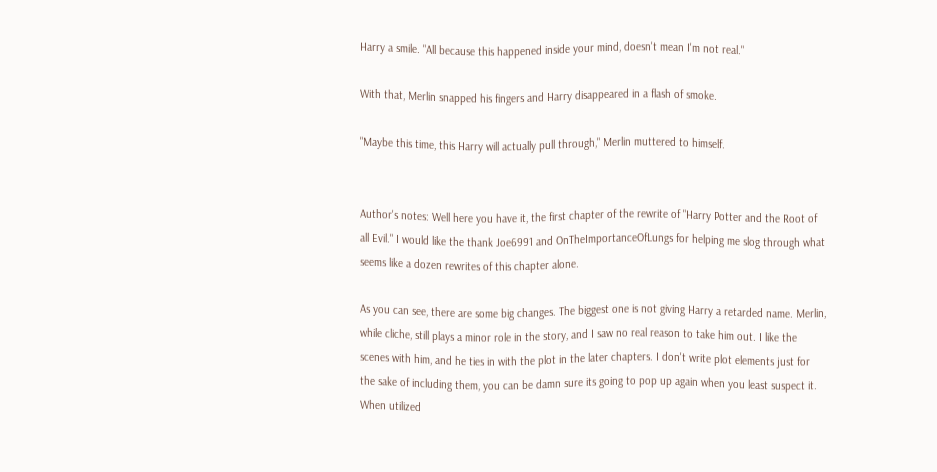Harry a smile. "All because this happened inside your mind, doesn't mean I'm not real."

With that, Merlin snapped his fingers and Harry disappeared in a flash of smoke.

"Maybe this time, this Harry will actually pull through," Merlin muttered to himself.


Author's notes: Well here you have it, the first chapter of the rewrite of "Harry Potter and the Root of all Evil." I would like the thank Joe6991 and OnTheImportanceOfLungs for helping me slog through what seems like a dozen rewrites of this chapter alone.

As you can see, there are some big changes. The biggest one is not giving Harry a retarded name. Merlin, while cliche, still plays a minor role in the story, and I saw no real reason to take him out. I like the scenes with him, and he ties in with the plot in the later chapters. I don't write plot elements just for the sake of including them, you can be damn sure its going to pop up again when you least suspect it. When utilized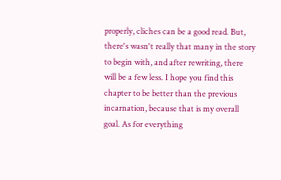properly, cliches can be a good read. But, there's wasn't really that many in the story to begin with, and after rewriting, there will be a few less. I hope you find this chapter to be better than the previous incarnation, because that is my overall goal. As for everything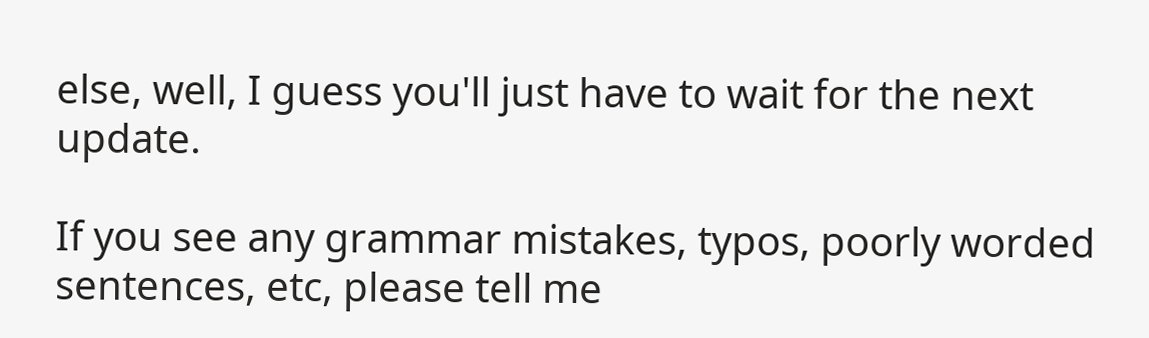else, well, I guess you'll just have to wait for the next update.

If you see any grammar mistakes, typos, poorly worded sentences, etc, please tell me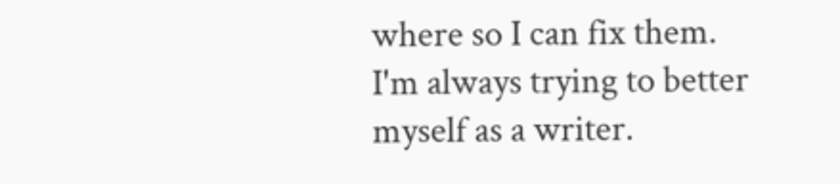where so I can fix them. I'm always trying to better myself as a writer.